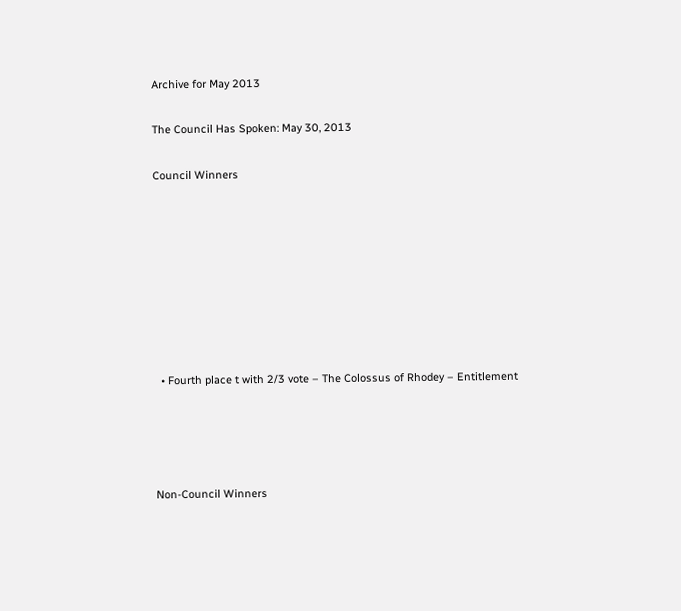Archive for May 2013

The Council Has Spoken: May 30, 2013

Council Winners








  • Fourth place t with 2/3 vote – The Colossus of Rhodey – Entitlement




Non-Council Winners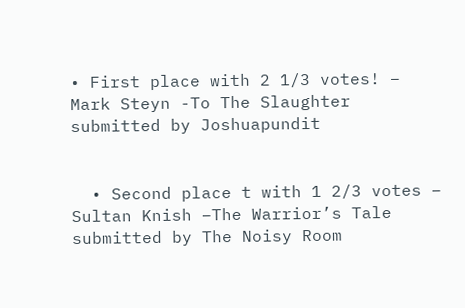• First place with 2 1/3 votes! – Mark Steyn -To The Slaughter   submitted by Joshuapundit


  • Second place t with 1 2/3 votes – Sultan Knish –The Warrior’s Tale   submitted by The Noisy Room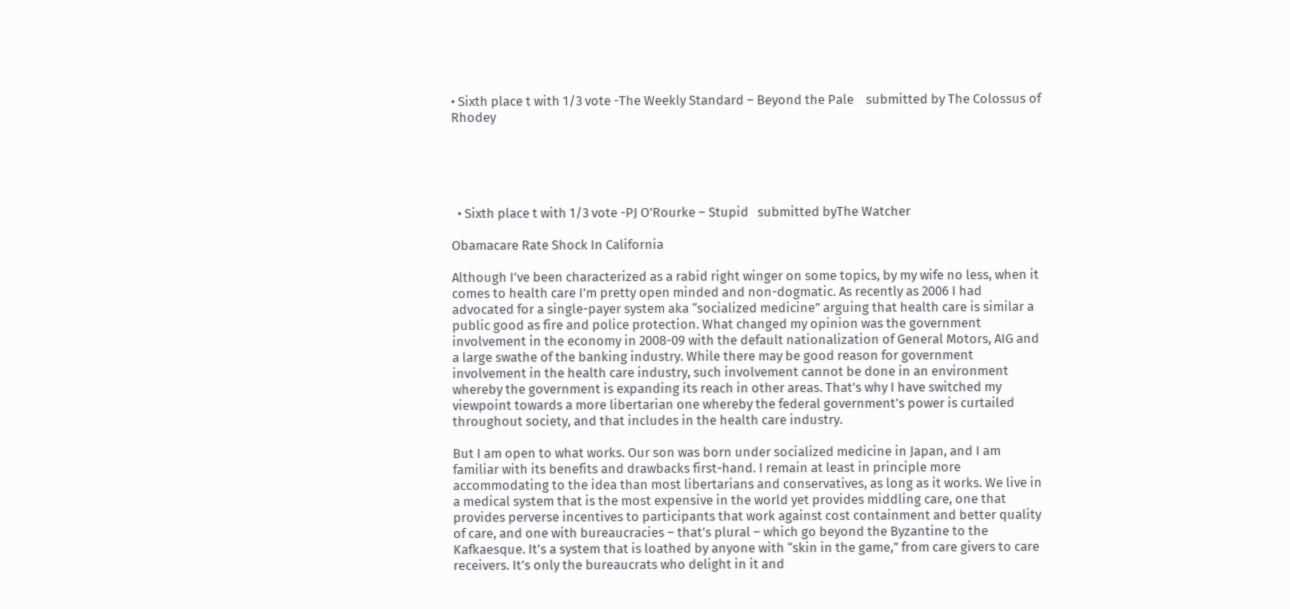• Sixth place t with 1/3 vote -The Weekly Standard – Beyond the Pale    submitted by The Colossus of Rhodey





  • Sixth place t with 1/3 vote -PJ O’Rourke – Stupid   submitted byThe Watcher

Obamacare Rate Shock In California

Although I’ve been characterized as a rabid right winger on some topics, by my wife no less, when it comes to health care I’m pretty open minded and non-dogmatic. As recently as 2006 I had advocated for a single-payer system aka “socialized medicine” arguing that health care is similar a public good as fire and police protection. What changed my opinion was the government involvement in the economy in 2008-09 with the default nationalization of General Motors, AIG and a large swathe of the banking industry. While there may be good reason for government involvement in the health care industry, such involvement cannot be done in an environment whereby the government is expanding its reach in other areas. That’s why I have switched my viewpoint towards a more libertarian one whereby the federal government’s power is curtailed throughout society, and that includes in the health care industry.

But I am open to what works. Our son was born under socialized medicine in Japan, and I am familiar with its benefits and drawbacks first-hand. I remain at least in principle more accommodating to the idea than most libertarians and conservatives, as long as it works. We live in a medical system that is the most expensive in the world yet provides middling care, one that provides perverse incentives to participants that work against cost containment and better quality of care, and one with bureaucracies – that’s plural – which go beyond the Byzantine to the Kafkaesque. It’s a system that is loathed by anyone with “skin in the game,” from care givers to care receivers. It’s only the bureaucrats who delight in it and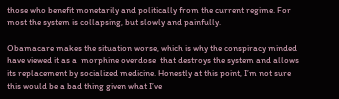those who benefit monetarily and politically from the current regime. For most the system is collapsing, but slowly and painfully.

Obamacare makes the situation worse, which is why the conspiracy minded have viewed it as a  morphine overdose  that destroys the system and allows its replacement by socialized medicine. Honestly at this point, I’m not sure this would be a bad thing given what I’ve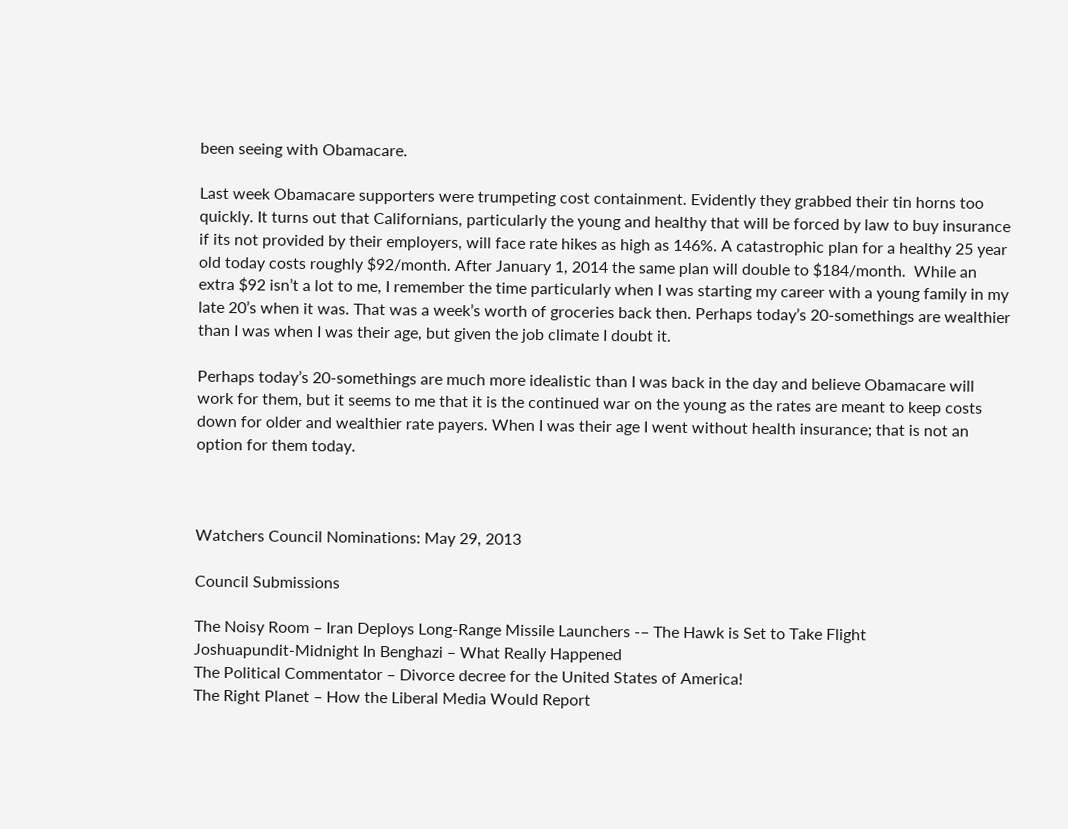been seeing with Obamacare.

Last week Obamacare supporters were trumpeting cost containment. Evidently they grabbed their tin horns too quickly. It turns out that Californians, particularly the young and healthy that will be forced by law to buy insurance if its not provided by their employers, will face rate hikes as high as 146%. A catastrophic plan for a healthy 25 year old today costs roughly $92/month. After January 1, 2014 the same plan will double to $184/month.  While an extra $92 isn’t a lot to me, I remember the time particularly when I was starting my career with a young family in my late 20’s when it was. That was a week’s worth of groceries back then. Perhaps today’s 20-somethings are wealthier than I was when I was their age, but given the job climate I doubt it.

Perhaps today’s 20-somethings are much more idealistic than I was back in the day and believe Obamacare will work for them, but it seems to me that it is the continued war on the young as the rates are meant to keep costs down for older and wealthier rate payers. When I was their age I went without health insurance; that is not an option for them today.



Watchers Council Nominations: May 29, 2013

Council Submissions

The Noisy Room – Iran Deploys Long-Range Missile Launchers -– The Hawk is Set to Take Flight
Joshuapundit-Midnight In Benghazi – What Really Happened
The Political Commentator – Divorce decree for the United States of America!
The Right Planet – How the Liberal Media Would Report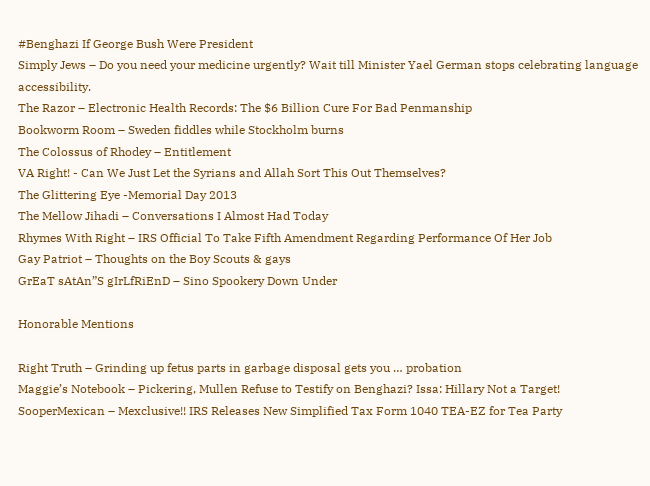#Benghazi If George Bush Were President
Simply Jews – Do you need your medicine urgently? Wait till Minister Yael German stops celebrating language accessibility.
The Razor – Electronic Health Records: The $6 Billion Cure For Bad Penmanship
Bookworm Room – Sweden fiddles while Stockholm burns
The Colossus of Rhodey – Entitlement
VA Right! - Can We Just Let the Syrians and Allah Sort This Out Themselves?
The Glittering Eye -Memorial Day 2013
The Mellow Jihadi – Conversations I Almost Had Today
Rhymes With Right – IRS Official To Take Fifth Amendment Regarding Performance Of Her Job
Gay Patriot – Thoughts on the Boy Scouts & gays
GrEaT sAtAn”S gIrLfRiEnD – Sino Spookery Down Under

Honorable Mentions

Right Truth – Grinding up fetus parts in garbage disposal gets you … probation
Maggie’s Notebook – Pickering, Mullen Refuse to Testify on Benghazi? Issa: Hillary Not a Target!
SooperMexican – Mexclusive!! IRS Releases New Simplified Tax Form 1040 TEA-EZ for Tea Party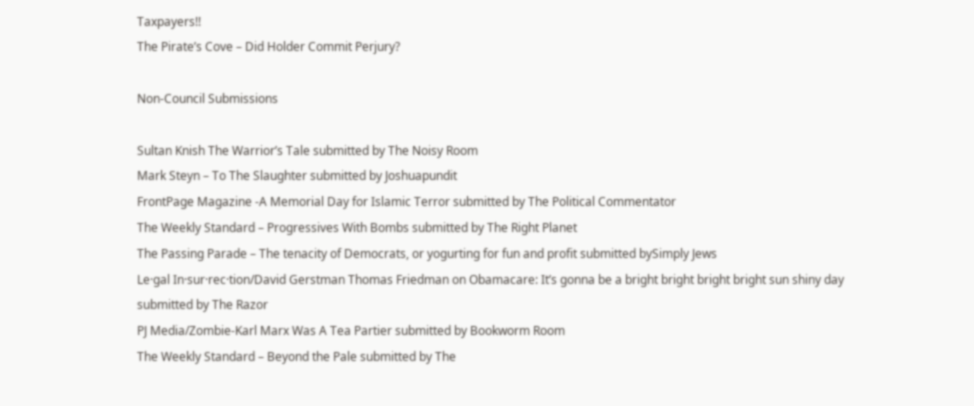Taxpayers!!
The Pirate’s Cove – Did Holder Commit Perjury?

Non-Council Submissions

Sultan Knish The Warrior’s Tale submitted by The Noisy Room
Mark Steyn – To The Slaughter submitted by Joshuapundit
FrontPage Magazine -A Memorial Day for Islamic Terror submitted by The Political Commentator
The Weekly Standard – Progressives With Bombs submitted by The Right Planet
The Passing Parade – The tenacity of Democrats, or yogurting for fun and profit submitted bySimply Jews
Le·gal In·sur·rec·tion/David Gerstman Thomas Friedman on Obamacare: It’s gonna be a bright bright bright bright sun shiny day submitted by The Razor
PJ Media/Zombie-Karl Marx Was A Tea Partier submitted by Bookworm Room
The Weekly Standard – Beyond the Pale submitted by The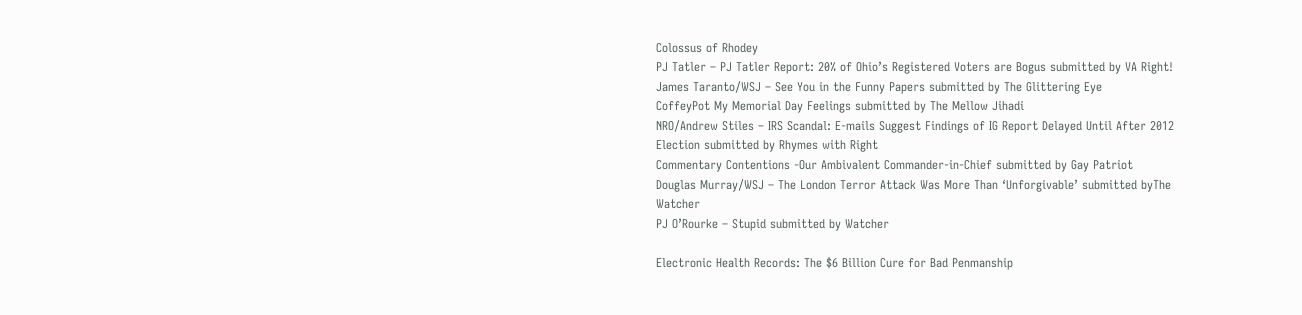Colossus of Rhodey
PJ Tatler – PJ Tatler Report: 20% of Ohio’s Registered Voters are Bogus submitted by VA Right!
James Taranto/WSJ – See You in the Funny Papers submitted by The Glittering Eye
CoffeyPot My Memorial Day Feelings submitted by The Mellow Jihadi
NRO/Andrew Stiles – IRS Scandal: E-mails Suggest Findings of IG Report Delayed Until After 2012 Election submitted by Rhymes with Right
Commentary Contentions -Our Ambivalent Commander-in-Chief submitted by Gay Patriot
Douglas Murray/WSJ – The London Terror Attack Was More Than ‘Unforgivable’ submitted byThe Watcher
PJ O’Rourke – Stupid submitted by Watcher

Electronic Health Records: The $6 Billion Cure for Bad Penmanship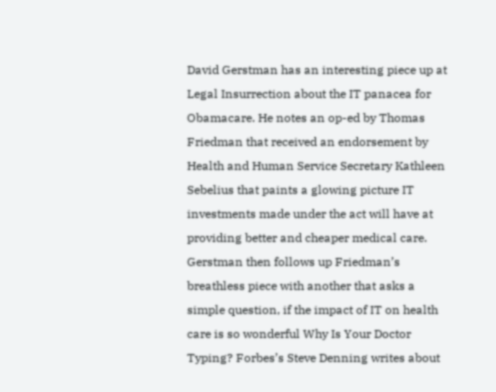David Gerstman has an interesting piece up at Legal Insurrection about the IT panacea for Obamacare. He notes an op-ed by Thomas Friedman that received an endorsement by Health and Human Service Secretary Kathleen Sebelius that paints a glowing picture IT investments made under the act will have at providing better and cheaper medical care. Gerstman then follows up Friedman’s breathless piece with another that asks a simple question, if the impact of IT on health care is so wonderful Why Is Your Doctor Typing? Forbes’s Steve Denning writes about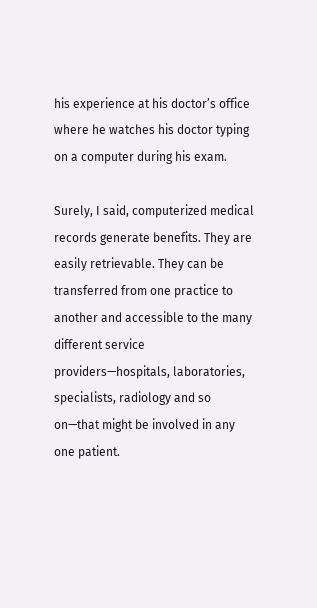his experience at his doctor’s office where he watches his doctor typing on a computer during his exam.

Surely, I said, computerized medical records generate benefits. They are easily retrievable. They can be transferred from one practice to another and accessible to the many different service providers—hospitals, laboratories, specialists, radiology and so on—that might be involved in any one patient.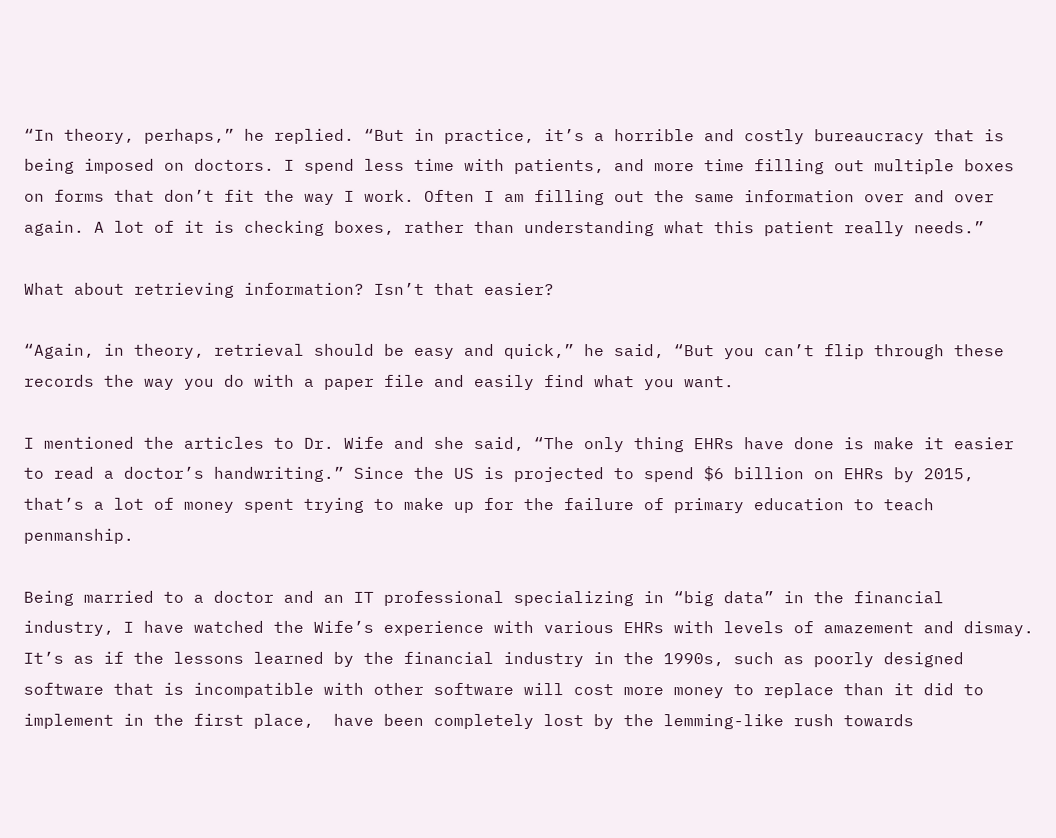“In theory, perhaps,” he replied. “But in practice, it’s a horrible and costly bureaucracy that is being imposed on doctors. I spend less time with patients, and more time filling out multiple boxes on forms that don’t fit the way I work. Often I am filling out the same information over and over again. A lot of it is checking boxes, rather than understanding what this patient really needs.”

What about retrieving information? Isn’t that easier?

“Again, in theory, retrieval should be easy and quick,” he said, “But you can’t flip through these records the way you do with a paper file and easily find what you want.

I mentioned the articles to Dr. Wife and she said, “The only thing EHRs have done is make it easier to read a doctor’s handwriting.” Since the US is projected to spend $6 billion on EHRs by 2015, that’s a lot of money spent trying to make up for the failure of primary education to teach penmanship.

Being married to a doctor and an IT professional specializing in “big data” in the financial industry, I have watched the Wife’s experience with various EHRs with levels of amazement and dismay. It’s as if the lessons learned by the financial industry in the 1990s, such as poorly designed software that is incompatible with other software will cost more money to replace than it did to implement in the first place,  have been completely lost by the lemming-like rush towards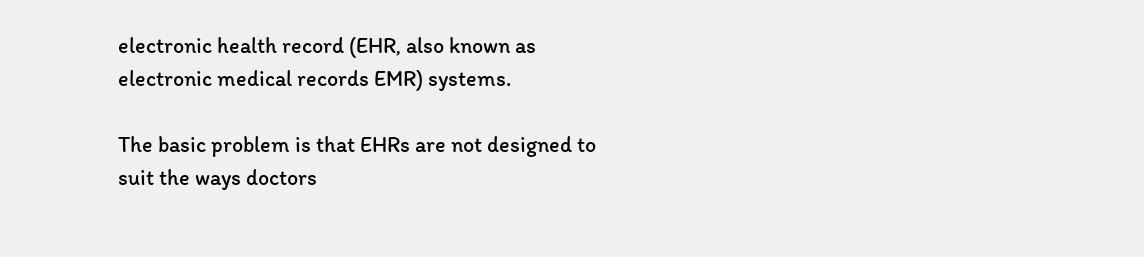electronic health record (EHR, also known as electronic medical records EMR) systems.

The basic problem is that EHRs are not designed to suit the ways doctors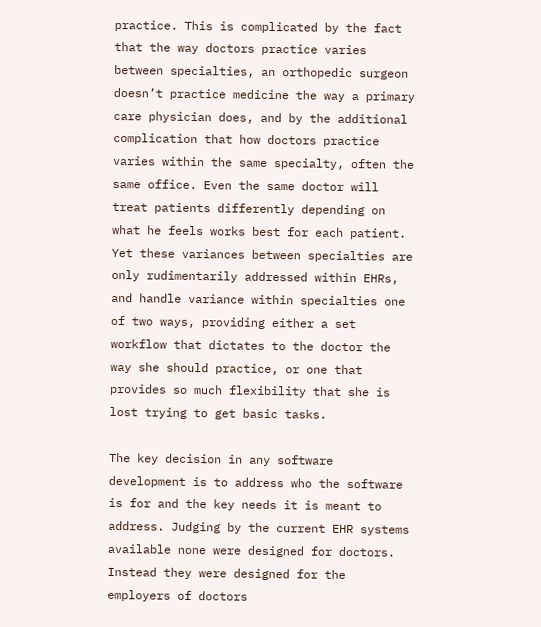practice. This is complicated by the fact that the way doctors practice varies between specialties, an orthopedic surgeon doesn’t practice medicine the way a primary care physician does, and by the additional complication that how doctors practice varies within the same specialty, often the same office. Even the same doctor will treat patients differently depending on what he feels works best for each patient. Yet these variances between specialties are only rudimentarily addressed within EHRs, and handle variance within specialties one of two ways, providing either a set workflow that dictates to the doctor the way she should practice, or one that provides so much flexibility that she is lost trying to get basic tasks.

The key decision in any software development is to address who the software is for and the key needs it is meant to address. Judging by the current EHR systems available none were designed for doctors. Instead they were designed for the employers of doctors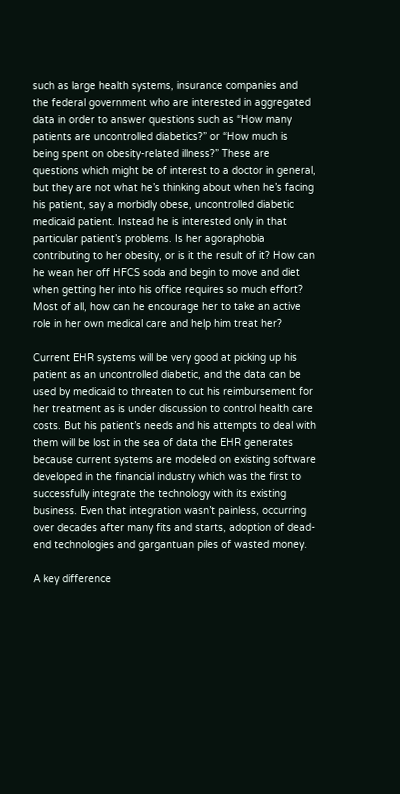such as large health systems, insurance companies and the federal government who are interested in aggregated data in order to answer questions such as “How many patients are uncontrolled diabetics?” or “How much is being spent on obesity-related illness?” These are questions which might be of interest to a doctor in general, but they are not what he’s thinking about when he’s facing his patient, say a morbidly obese, uncontrolled diabetic medicaid patient. Instead he is interested only in that particular patient’s problems. Is her agoraphobia contributing to her obesity, or is it the result of it? How can he wean her off HFCS soda and begin to move and diet when getting her into his office requires so much effort? Most of all, how can he encourage her to take an active role in her own medical care and help him treat her?

Current EHR systems will be very good at picking up his patient as an uncontrolled diabetic, and the data can be used by medicaid to threaten to cut his reimbursement for her treatment as is under discussion to control health care costs. But his patient’s needs and his attempts to deal with them will be lost in the sea of data the EHR generates because current systems are modeled on existing software developed in the financial industry which was the first to successfully integrate the technology with its existing business. Even that integration wasn’t painless, occurring over decades after many fits and starts, adoption of dead-end technologies and gargantuan piles of wasted money.

A key difference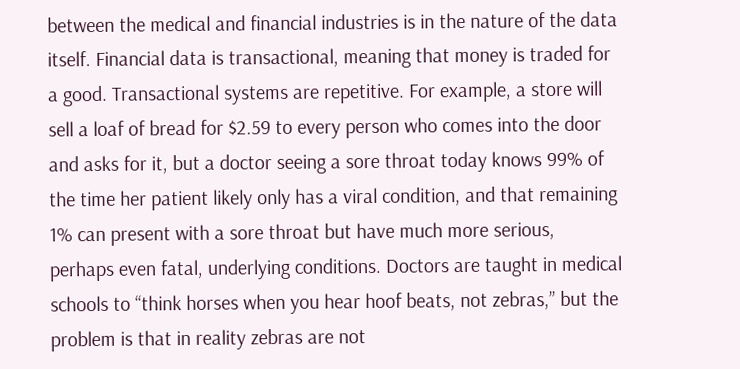between the medical and financial industries is in the nature of the data itself. Financial data is transactional, meaning that money is traded for a good. Transactional systems are repetitive. For example, a store will sell a loaf of bread for $2.59 to every person who comes into the door and asks for it, but a doctor seeing a sore throat today knows 99% of the time her patient likely only has a viral condition, and that remaining 1% can present with a sore throat but have much more serious, perhaps even fatal, underlying conditions. Doctors are taught in medical schools to “think horses when you hear hoof beats, not zebras,” but the problem is that in reality zebras are not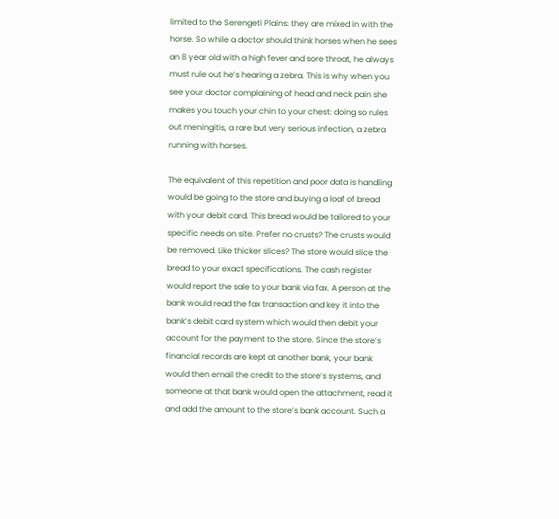limited to the Serengeti Plains: they are mixed in with the horse. So while a doctor should think horses when he sees an 8 year old with a high fever and sore throat, he always must rule out he’s hearing a zebra. This is why when you see your doctor complaining of head and neck pain she makes you touch your chin to your chest: doing so rules out meningitis, a rare but very serious infection, a zebra running with horses.

The equivalent of this repetition and poor data is handling would be going to the store and buying a loaf of bread with your debit card. This bread would be tailored to your specific needs on site. Prefer no crusts? The crusts would be removed. Like thicker slices? The store would slice the bread to your exact specifications. The cash register would report the sale to your bank via fax. A person at the bank would read the fax transaction and key it into the bank’s debit card system which would then debit your account for the payment to the store. Since the store’s financial records are kept at another bank, your bank would then email the credit to the store’s systems, and someone at that bank would open the attachment, read it and add the amount to the store’s bank account. Such a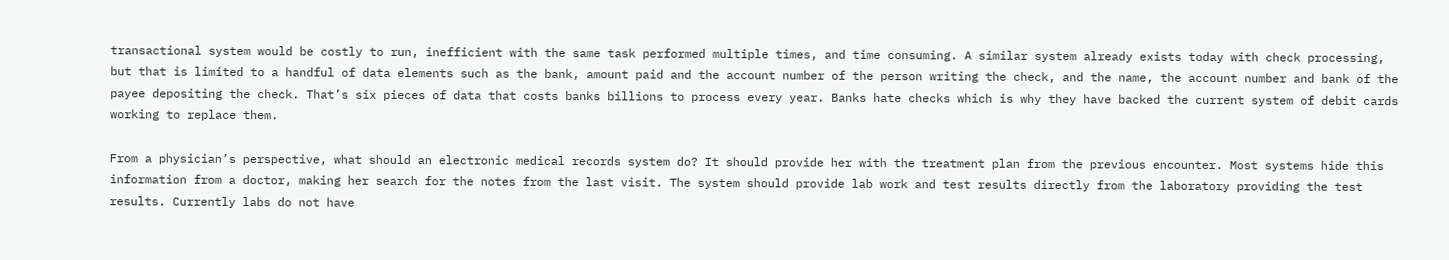transactional system would be costly to run, inefficient with the same task performed multiple times, and time consuming. A similar system already exists today with check processing, but that is limited to a handful of data elements such as the bank, amount paid and the account number of the person writing the check, and the name, the account number and bank of the payee depositing the check. That’s six pieces of data that costs banks billions to process every year. Banks hate checks which is why they have backed the current system of debit cards working to replace them.

From a physician’s perspective, what should an electronic medical records system do? It should provide her with the treatment plan from the previous encounter. Most systems hide this information from a doctor, making her search for the notes from the last visit. The system should provide lab work and test results directly from the laboratory providing the test results. Currently labs do not have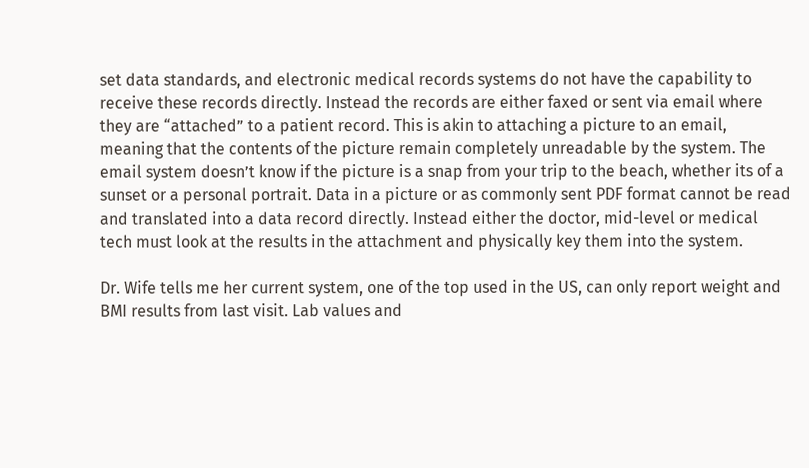set data standards, and electronic medical records systems do not have the capability to receive these records directly. Instead the records are either faxed or sent via email where they are “attached” to a patient record. This is akin to attaching a picture to an email, meaning that the contents of the picture remain completely unreadable by the system. The email system doesn’t know if the picture is a snap from your trip to the beach, whether its of a sunset or a personal portrait. Data in a picture or as commonly sent PDF format cannot be read and translated into a data record directly. Instead either the doctor, mid-level or medical tech must look at the results in the attachment and physically key them into the system.

Dr. Wife tells me her current system, one of the top used in the US, can only report weight and BMI results from last visit. Lab values and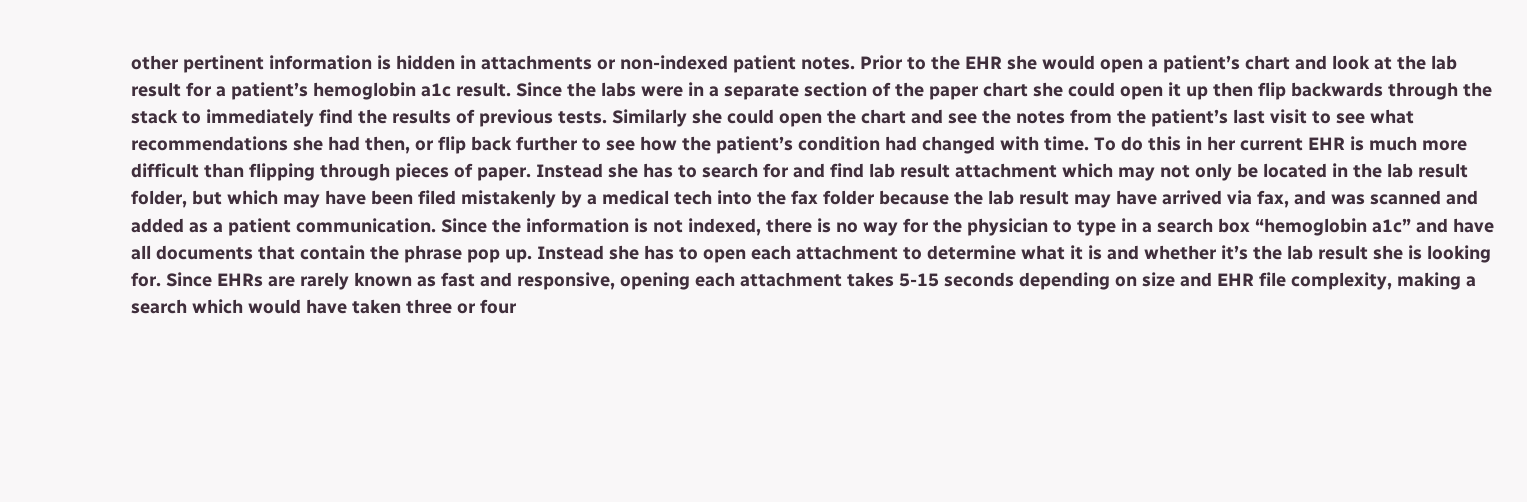other pertinent information is hidden in attachments or non-indexed patient notes. Prior to the EHR she would open a patient’s chart and look at the lab result for a patient’s hemoglobin a1c result. Since the labs were in a separate section of the paper chart she could open it up then flip backwards through the stack to immediately find the results of previous tests. Similarly she could open the chart and see the notes from the patient’s last visit to see what recommendations she had then, or flip back further to see how the patient’s condition had changed with time. To do this in her current EHR is much more difficult than flipping through pieces of paper. Instead she has to search for and find lab result attachment which may not only be located in the lab result folder, but which may have been filed mistakenly by a medical tech into the fax folder because the lab result may have arrived via fax, and was scanned and added as a patient communication. Since the information is not indexed, there is no way for the physician to type in a search box “hemoglobin a1c” and have all documents that contain the phrase pop up. Instead she has to open each attachment to determine what it is and whether it’s the lab result she is looking for. Since EHRs are rarely known as fast and responsive, opening each attachment takes 5-15 seconds depending on size and EHR file complexity, making a search which would have taken three or four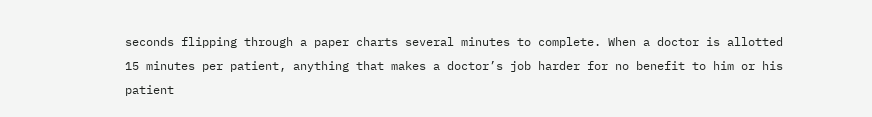seconds flipping through a paper charts several minutes to complete. When a doctor is allotted 15 minutes per patient, anything that makes a doctor’s job harder for no benefit to him or his patient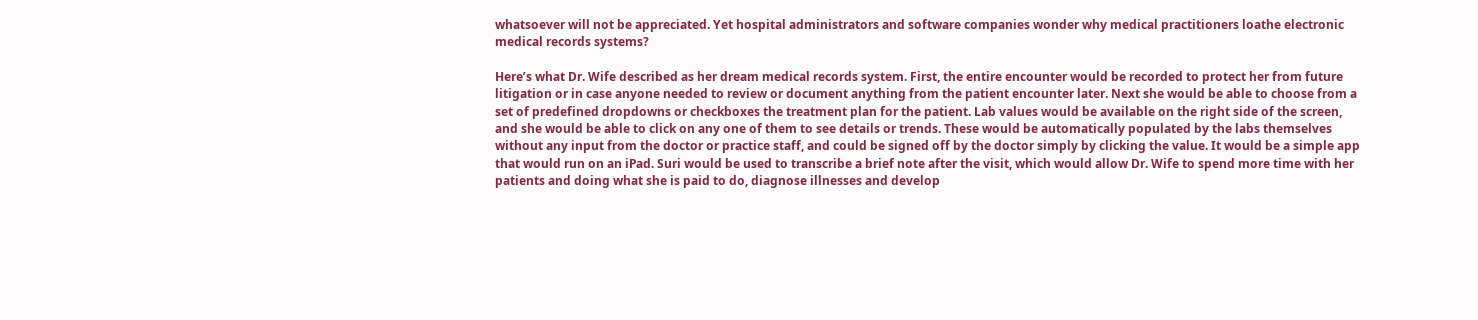whatsoever will not be appreciated. Yet hospital administrators and software companies wonder why medical practitioners loathe electronic medical records systems?

Here’s what Dr. Wife described as her dream medical records system. First, the entire encounter would be recorded to protect her from future litigation or in case anyone needed to review or document anything from the patient encounter later. Next she would be able to choose from a set of predefined dropdowns or checkboxes the treatment plan for the patient. Lab values would be available on the right side of the screen, and she would be able to click on any one of them to see details or trends. These would be automatically populated by the labs themselves without any input from the doctor or practice staff, and could be signed off by the doctor simply by clicking the value. It would be a simple app that would run on an iPad. Suri would be used to transcribe a brief note after the visit, which would allow Dr. Wife to spend more time with her patients and doing what she is paid to do, diagnose illnesses and develop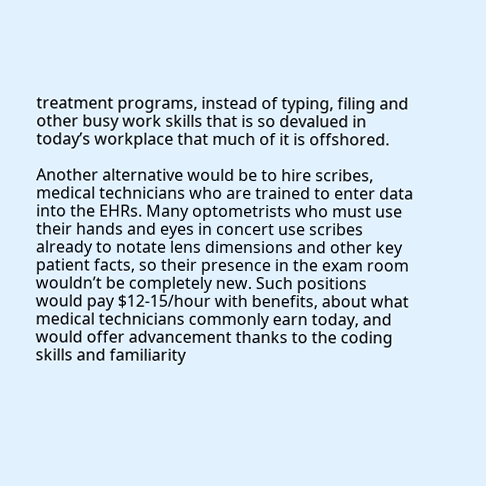treatment programs, instead of typing, filing and other busy work skills that is so devalued in today’s workplace that much of it is offshored.

Another alternative would be to hire scribes, medical technicians who are trained to enter data into the EHRs. Many optometrists who must use their hands and eyes in concert use scribes already to notate lens dimensions and other key patient facts, so their presence in the exam room wouldn’t be completely new. Such positions would pay $12-15/hour with benefits, about what medical technicians commonly earn today, and would offer advancement thanks to the coding skills and familiarity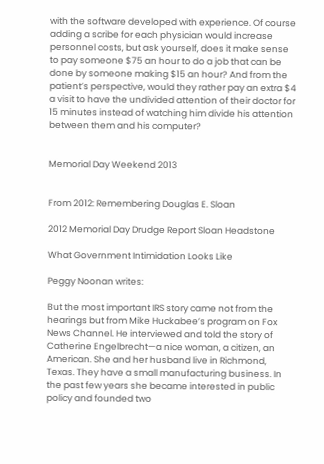with the software developed with experience. Of course adding a scribe for each physician would increase personnel costs, but ask yourself, does it make sense to pay someone $75 an hour to do a job that can be done by someone making $15 an hour? And from the patient’s perspective, would they rather pay an extra $4 a visit to have the undivided attention of their doctor for 15 minutes instead of watching him divide his attention between them and his computer?


Memorial Day Weekend 2013


From 2012: Remembering Douglas E. Sloan

2012 Memorial Day Drudge Report Sloan Headstone

What Government Intimidation Looks Like

Peggy Noonan writes:

But the most important IRS story came not from the hearings but from Mike Huckabee’s program on Fox News Channel. He interviewed and told the story of Catherine Engelbrecht—a nice woman, a citizen, an American. She and her husband live in Richmond, Texas. They have a small manufacturing business. In the past few years she became interested in public policy and founded two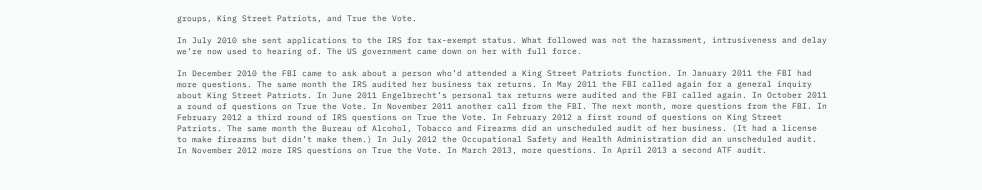groups, King Street Patriots, and True the Vote.

In July 2010 she sent applications to the IRS for tax-exempt status. What followed was not the harassment, intrusiveness and delay we’re now used to hearing of. The US government came down on her with full force.

In December 2010 the FBI came to ask about a person who’d attended a King Street Patriots function. In January 2011 the FBI had more questions. The same month the IRS audited her business tax returns. In May 2011 the FBI called again for a general inquiry about King Street Patriots. In June 2011 Engelbrecht’s personal tax returns were audited and the FBI called again. In October 2011 a round of questions on True the Vote. In November 2011 another call from the FBI. The next month, more questions from the FBI. In February 2012 a third round of IRS questions on True the Vote. In February 2012 a first round of questions on King Street Patriots. The same month the Bureau of Alcohol, Tobacco and Firearms did an unscheduled audit of her business. (It had a license to make firearms but didn’t make them.) In July 2012 the Occupational Safety and Health Administration did an unscheduled audit. In November 2012 more IRS questions on True the Vote. In March 2013, more questions. In April 2013 a second ATF audit.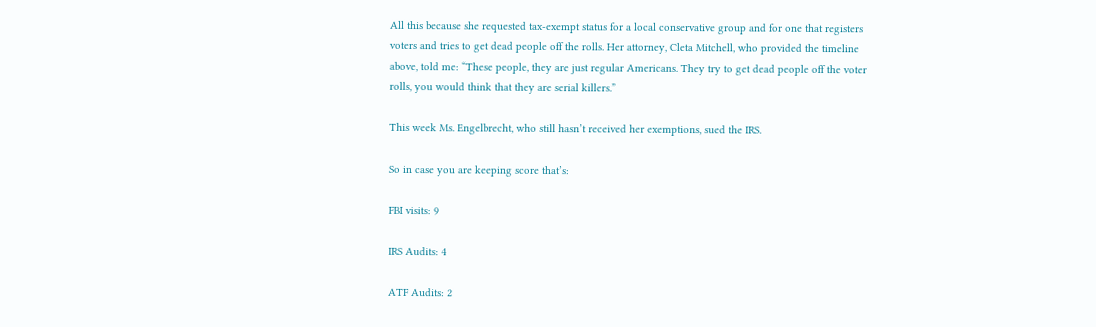All this because she requested tax-exempt status for a local conservative group and for one that registers voters and tries to get dead people off the rolls. Her attorney, Cleta Mitchell, who provided the timeline above, told me: “These people, they are just regular Americans. They try to get dead people off the voter rolls, you would think that they are serial killers.”

This week Ms. Engelbrecht, who still hasn’t received her exemptions, sued the IRS.

So in case you are keeping score that’s:

FBI visits: 9

IRS Audits: 4

ATF Audits: 2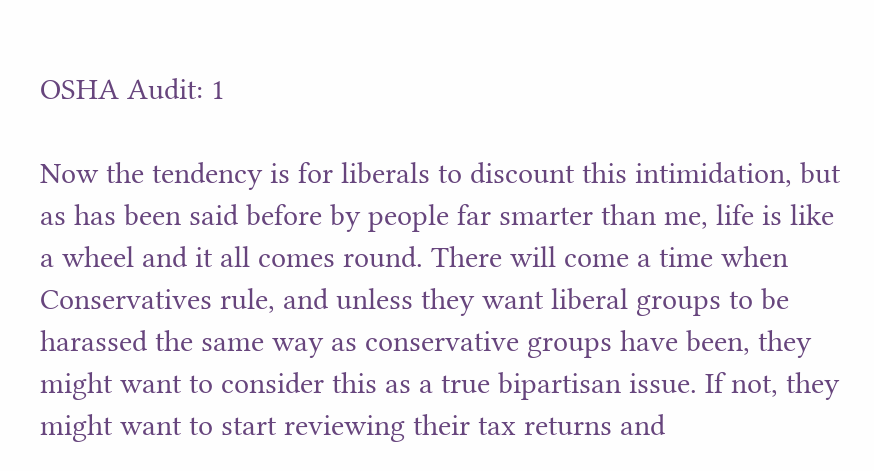OSHA Audit: 1

Now the tendency is for liberals to discount this intimidation, but as has been said before by people far smarter than me, life is like a wheel and it all comes round. There will come a time when Conservatives rule, and unless they want liberal groups to be harassed the same way as conservative groups have been, they might want to consider this as a true bipartisan issue. If not, they might want to start reviewing their tax returns and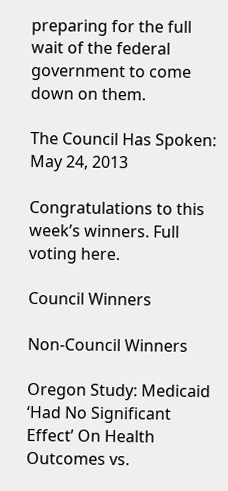preparing for the full wait of the federal government to come down on them.

The Council Has Spoken: May 24, 2013

Congratulations to this week’s winners. Full voting here.

Council Winners

Non-Council Winners

Oregon Study: Medicaid ‘Had No Significant Effect’ On Health Outcomes vs.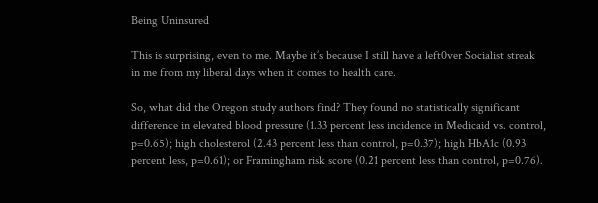Being Uninsured

This is surprising, even to me. Maybe it’s because I still have a left0ver Socialist streak in me from my liberal days when it comes to health care.

So, what did the Oregon study authors find? They found no statistically significant difference in elevated blood pressure (1.33 percent less incidence in Medicaid vs. control, p=0.65); high cholesterol (2.43 percent less than control, p=0.37); high HbA1c (0.93 percent less, p=0.61); or Framingham risk score (0.21 percent less than control, p=0.76).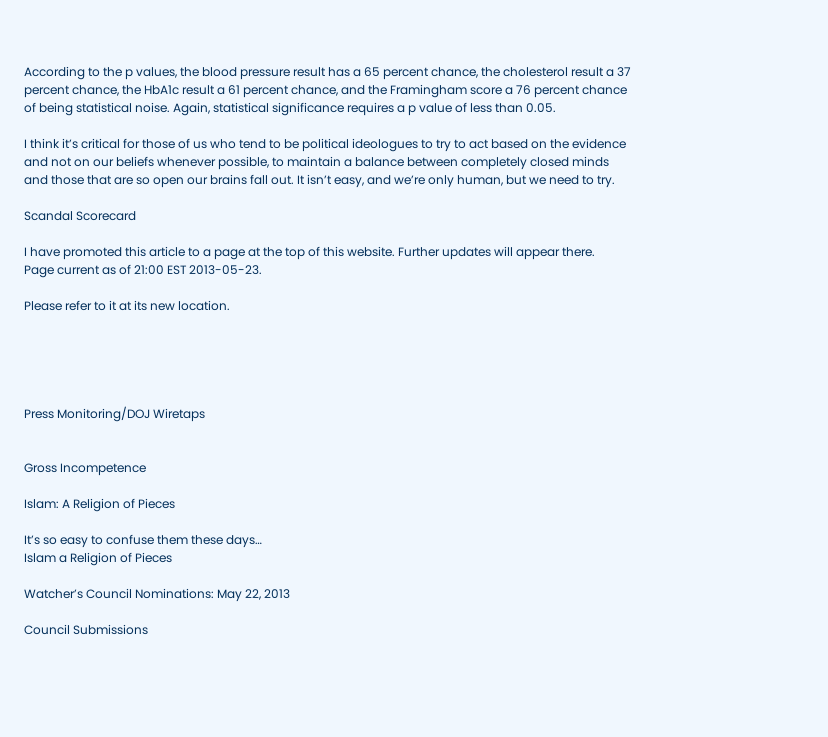According to the p values, the blood pressure result has a 65 percent chance, the cholesterol result a 37 percent chance, the HbA1c result a 61 percent chance, and the Framingham score a 76 percent chance of being statistical noise. Again, statistical significance requires a p value of less than 0.05.

I think it’s critical for those of us who tend to be political ideologues to try to act based on the evidence and not on our beliefs whenever possible, to maintain a balance between completely closed minds and those that are so open our brains fall out. It isn’t easy, and we’re only human, but we need to try.

Scandal Scorecard

I have promoted this article to a page at the top of this website. Further updates will appear there.
Page current as of 21:00 EST 2013-05-23.

Please refer to it at its new location.





Press Monitoring/DOJ Wiretaps


Gross Incompetence

Islam: A Religion of Pieces

It’s so easy to confuse them these days…
Islam a Religion of Pieces

Watcher’s Council Nominations: May 22, 2013

Council Submissions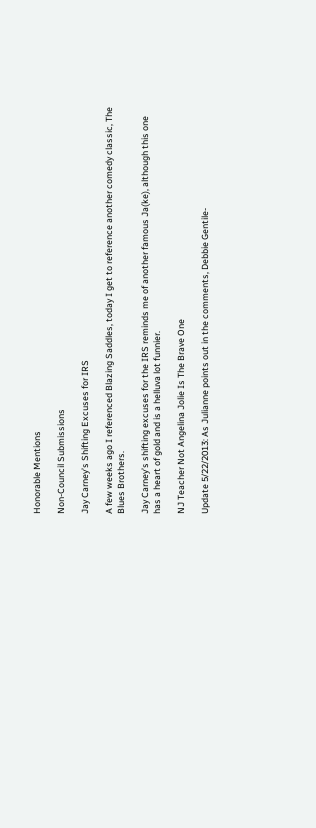Honorable Mentions

Non-Council Submissions

Jay Carney’s Shifting Excuses for IRS

A few weeks ago I referenced Blazing Saddles, today I get to reference another comedy classic, The Blues Brothers.

Jay Carney’s shifting excuses for the IRS reminds me of another famous Ja(ke), although this one has a heart of gold and is a helluva lot funnier.

NJ Teacher Not Angelina Jolie Is The Brave One

Update 5/22/2013: As Julianne points out in the comments, Debbie Gentile-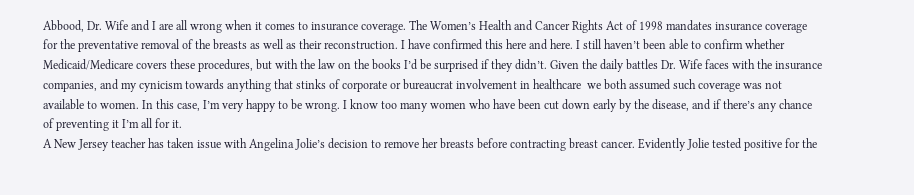Abbood, Dr. Wife and I are all wrong when it comes to insurance coverage. The Women’s Health and Cancer Rights Act of 1998 mandates insurance coverage for the preventative removal of the breasts as well as their reconstruction. I have confirmed this here and here. I still haven’t been able to confirm whether Medicaid/Medicare covers these procedures, but with the law on the books I’d be surprised if they didn’t. Given the daily battles Dr. Wife faces with the insurance companies, and my cynicism towards anything that stinks of corporate or bureaucrat involvement in healthcare  we both assumed such coverage was not available to women. In this case, I’m very happy to be wrong. I know too many women who have been cut down early by the disease, and if there’s any chance of preventing it I’m all for it.
A New Jersey teacher has taken issue with Angelina Jolie’s decision to remove her breasts before contracting breast cancer. Evidently Jolie tested positive for the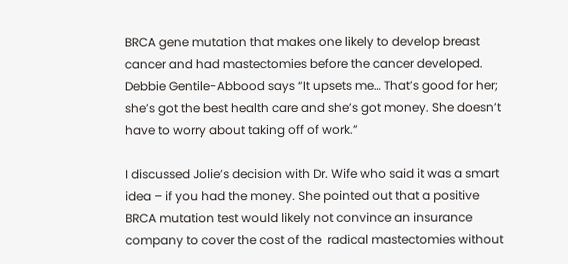BRCA gene mutation that makes one likely to develop breast cancer and had mastectomies before the cancer developed. Debbie Gentile-Abbood says “It upsets me… That’s good for her; she’s got the best health care and she’s got money. She doesn’t have to worry about taking off of work.”

I discussed Jolie’s decision with Dr. Wife who said it was a smart idea – if you had the money. She pointed out that a positive BRCA mutation test would likely not convince an insurance company to cover the cost of the  radical mastectomies without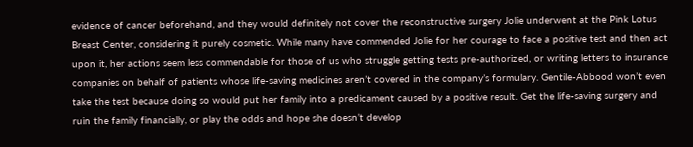evidence of cancer beforehand, and they would definitely not cover the reconstructive surgery Jolie underwent at the Pink Lotus Breast Center, considering it purely cosmetic. While many have commended Jolie for her courage to face a positive test and then act upon it, her actions seem less commendable for those of us who struggle getting tests pre-authorized, or writing letters to insurance companies on behalf of patients whose life-saving medicines aren’t covered in the company’s formulary. Gentile-Abbood won’t even take the test because doing so would put her family into a predicament caused by a positive result. Get the life-saving surgery and ruin the family financially, or play the odds and hope she doesn’t develop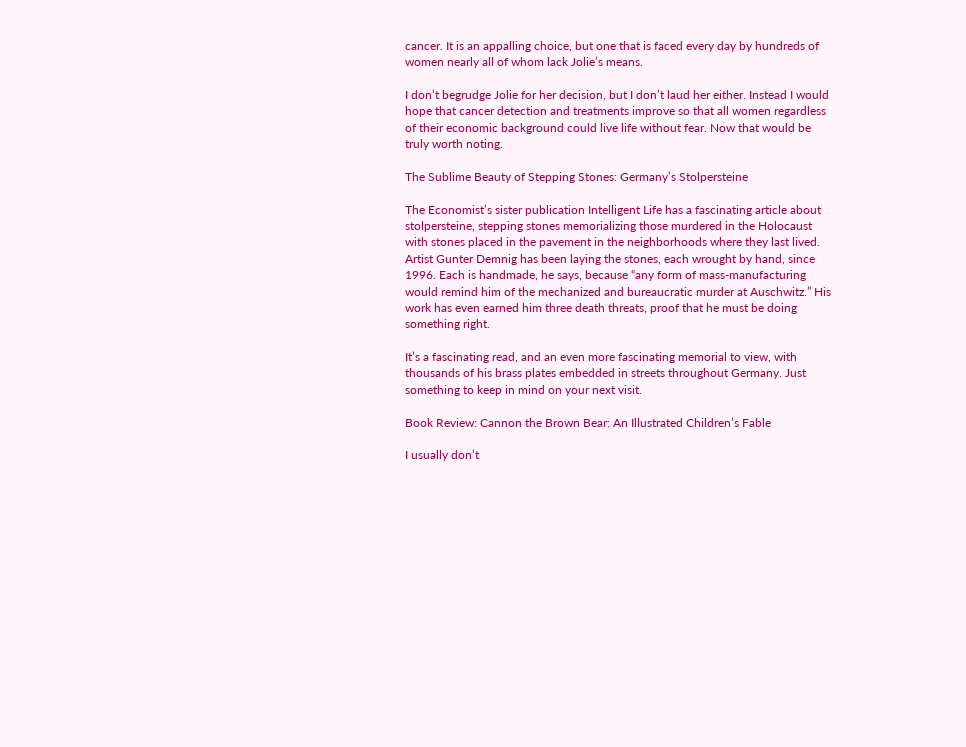cancer. It is an appalling choice, but one that is faced every day by hundreds of women nearly all of whom lack Jolie’s means.

I don’t begrudge Jolie for her decision, but I don’t laud her either. Instead I would hope that cancer detection and treatments improve so that all women regardless of their economic background could live life without fear. Now that would be truly worth noting.

The Sublime Beauty of Stepping Stones: Germany’s Stolpersteine

The Economist’s sister publication Intelligent Life has a fascinating article about stolpersteine, stepping stones memorializing those murdered in the Holocaust with stones placed in the pavement in the neighborhoods where they last lived. Artist Gunter Demnig has been laying the stones, each wrought by hand, since 1996. Each is handmade, he says, because “any form of mass-manufacturing would remind him of the mechanized and bureaucratic murder at Auschwitz.” His work has even earned him three death threats, proof that he must be doing something right.

It’s a fascinating read, and an even more fascinating memorial to view, with thousands of his brass plates embedded in streets throughout Germany. Just something to keep in mind on your next visit.

Book Review: Cannon the Brown Bear: An Illustrated Children’s Fable

I usually don’t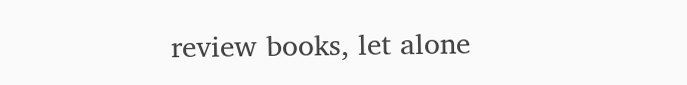review books, let alone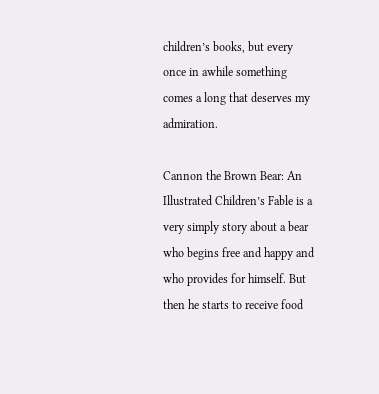children’s books, but every once in awhile something comes a long that deserves my admiration.

Cannon the Brown Bear: An Illustrated Children’s Fable is a very simply story about a bear who begins free and happy and who provides for himself. But then he starts to receive food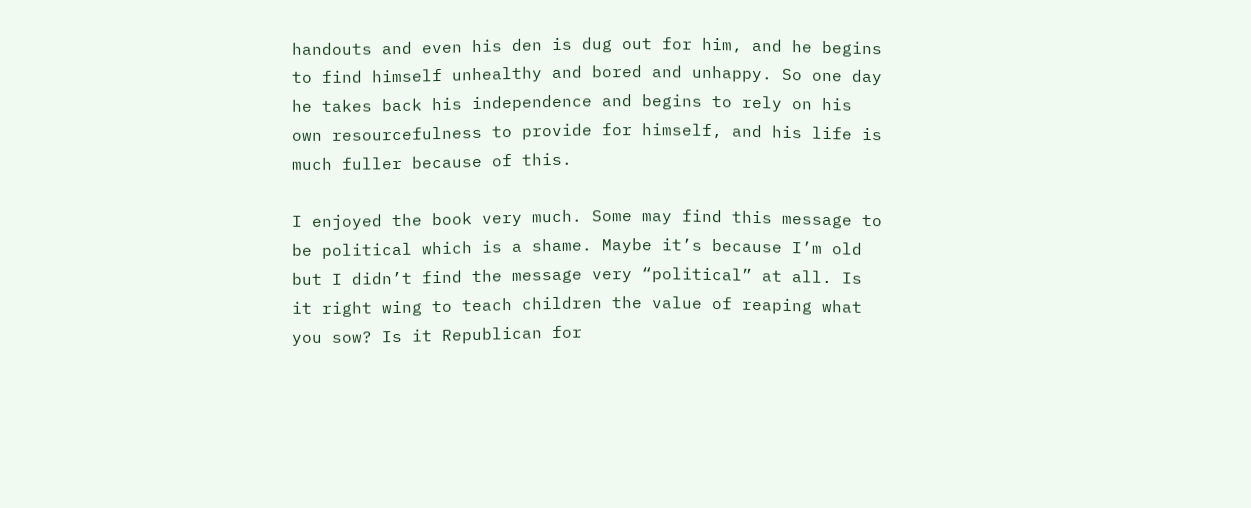handouts and even his den is dug out for him, and he begins to find himself unhealthy and bored and unhappy. So one day he takes back his independence and begins to rely on his own resourcefulness to provide for himself, and his life is much fuller because of this.

I enjoyed the book very much. Some may find this message to be political which is a shame. Maybe it’s because I’m old but I didn’t find the message very “political” at all. Is it right wing to teach children the value of reaping what you sow? Is it Republican for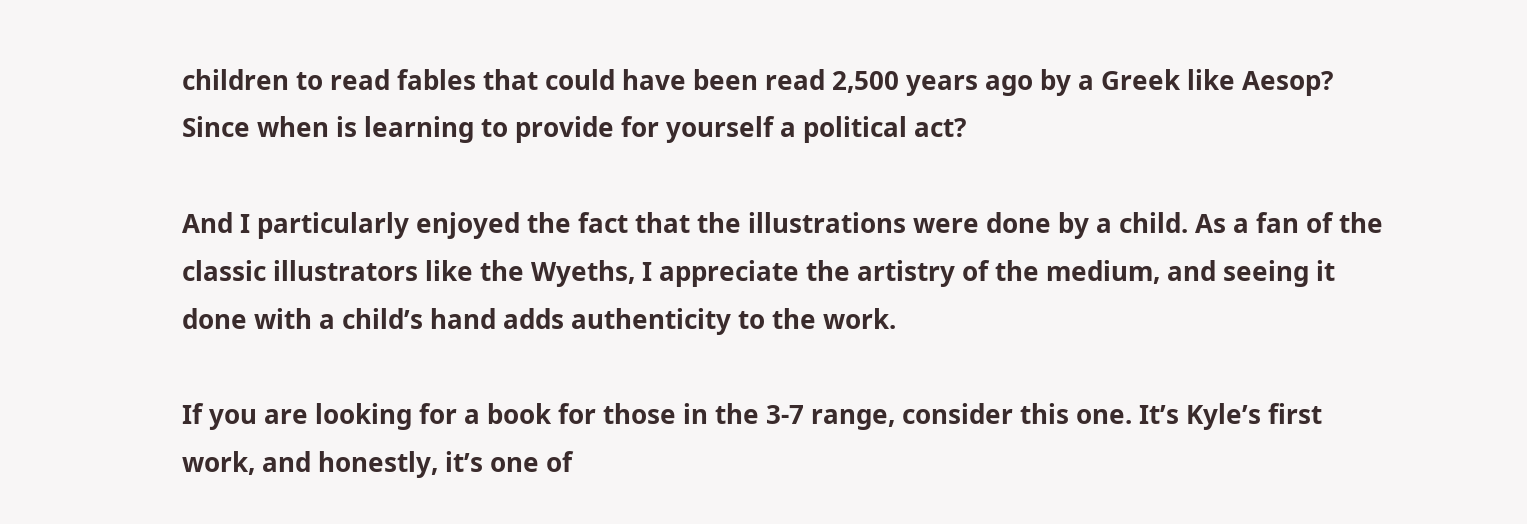children to read fables that could have been read 2,500 years ago by a Greek like Aesop? Since when is learning to provide for yourself a political act?

And I particularly enjoyed the fact that the illustrations were done by a child. As a fan of the classic illustrators like the Wyeths, I appreciate the artistry of the medium, and seeing it done with a child’s hand adds authenticity to the work.

If you are looking for a book for those in the 3-7 range, consider this one. It’s Kyle’s first work, and honestly, it’s one of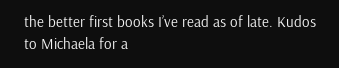the better first books I’ve read as of late. Kudos to Michaela for a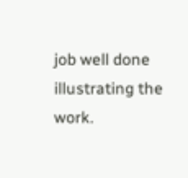job well done illustrating the work.